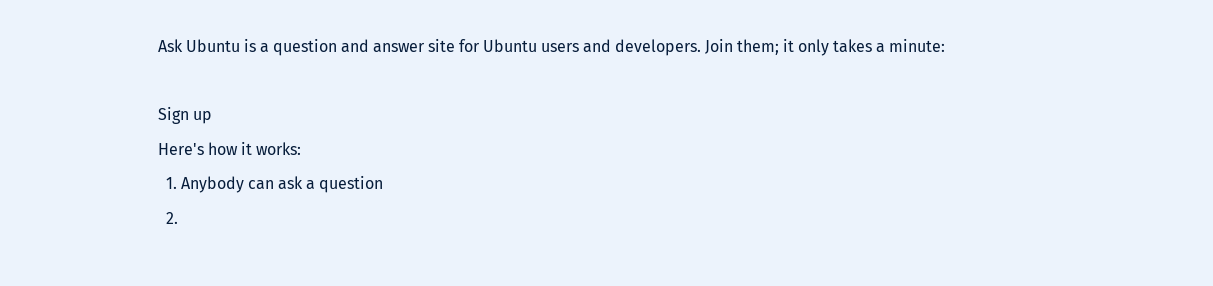Ask Ubuntu is a question and answer site for Ubuntu users and developers. Join them; it only takes a minute:

Sign up
Here's how it works:
  1. Anybody can ask a question
  2.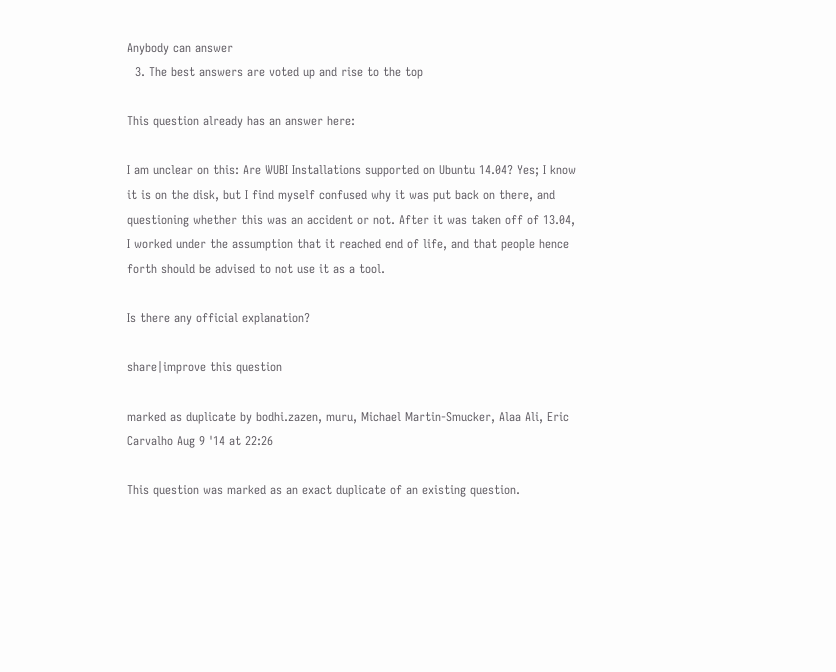Anybody can answer
  3. The best answers are voted up and rise to the top

This question already has an answer here:

I am unclear on this: Are WUBI Installations supported on Ubuntu 14.04? Yes; I know it is on the disk, but I find myself confused why it was put back on there, and questioning whether this was an accident or not. After it was taken off of 13.04, I worked under the assumption that it reached end of life, and that people hence forth should be advised to not use it as a tool.

Is there any official explanation?

share|improve this question

marked as duplicate by bodhi.zazen, muru, Michael Martin-Smucker, Alaa Ali, Eric Carvalho Aug 9 '14 at 22:26

This question was marked as an exact duplicate of an existing question.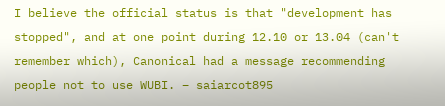I believe the official status is that "development has stopped", and at one point during 12.10 or 13.04 (can't remember which), Canonical had a message recommending people not to use WUBI. – saiarcot895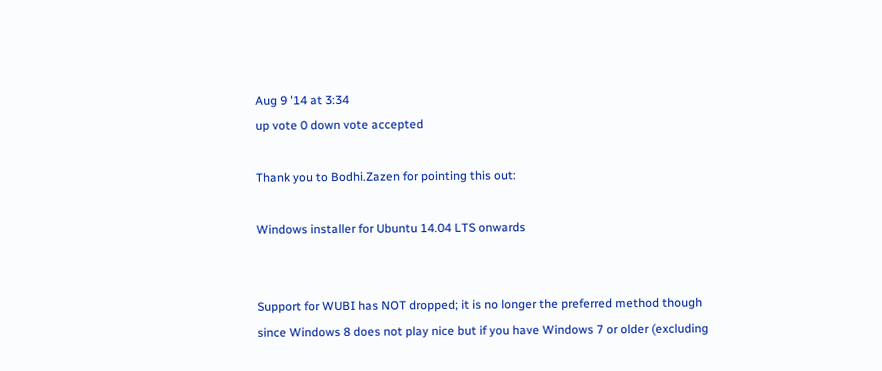Aug 9 '14 at 3:34
up vote 0 down vote accepted

Thank you to Bodhi.Zazen for pointing this out:

Windows installer for Ubuntu 14.04 LTS onwards


Support for WUBI has NOT dropped; it is no longer the preferred method though since Windows 8 does not play nice but if you have Windows 7 or older (excluding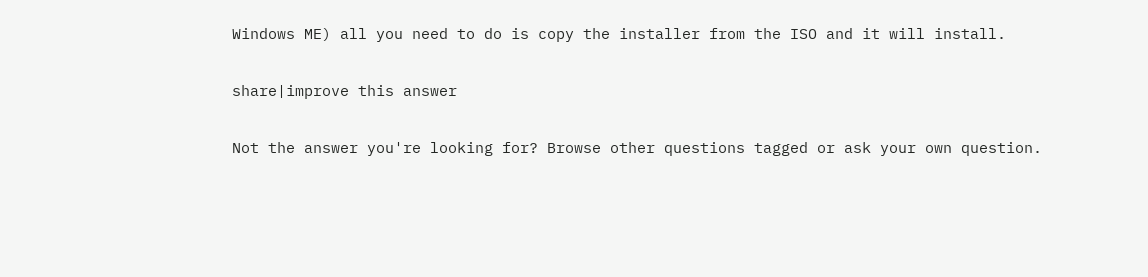Windows ME) all you need to do is copy the installer from the ISO and it will install.

share|improve this answer

Not the answer you're looking for? Browse other questions tagged or ask your own question.